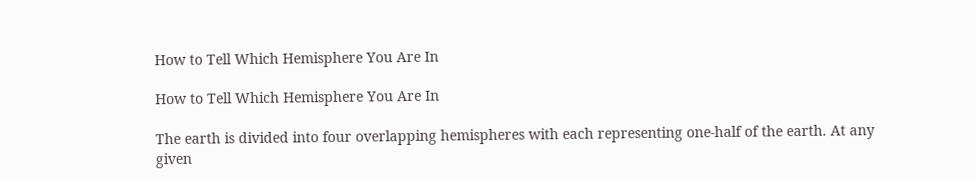How to Tell Which Hemisphere You Are In

How to Tell Which Hemisphere You Are In

The earth is divided into four overlapping hemispheres with each representing one-half of the earth. At any given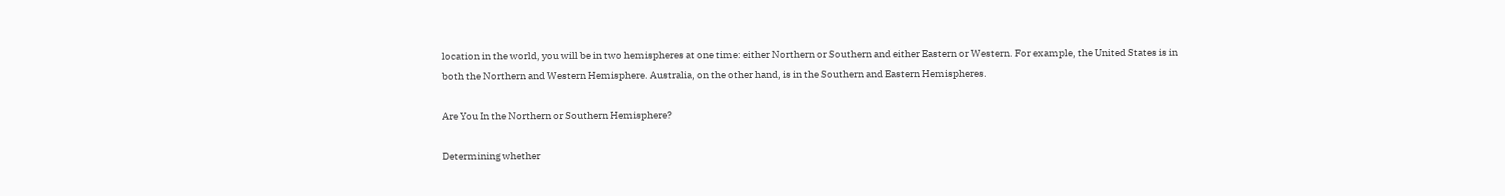location in the world, you will be in two hemispheres at one time: either Northern or Southern and either Eastern or Western. For example, the United States is in both the Northern and Western Hemisphere. Australia, on the other hand, is in the Southern and Eastern Hemispheres.

Are You In the Northern or Southern Hemisphere?

Determining whether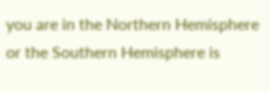you are in the Northern Hemisphere or the Southern Hemisphere is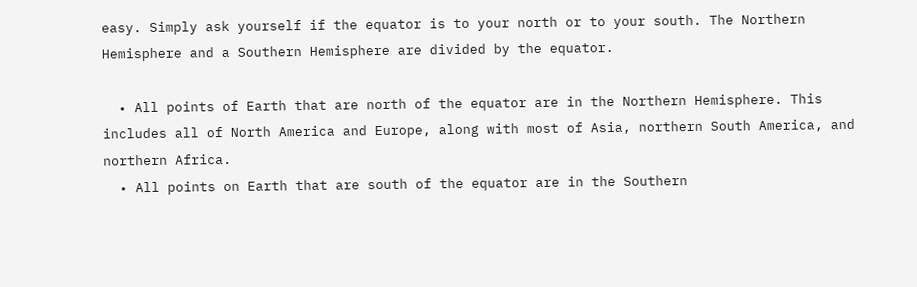easy. Simply ask yourself if the equator is to your north or to your south. The Northern Hemisphere and a Southern Hemisphere are divided by the equator.

  • All points of Earth that are north of the equator are in the Northern Hemisphere. This includes all of North America and Europe, along with most of Asia, northern South America, and northern Africa.
  • All points on Earth that are south of the equator are in the Southern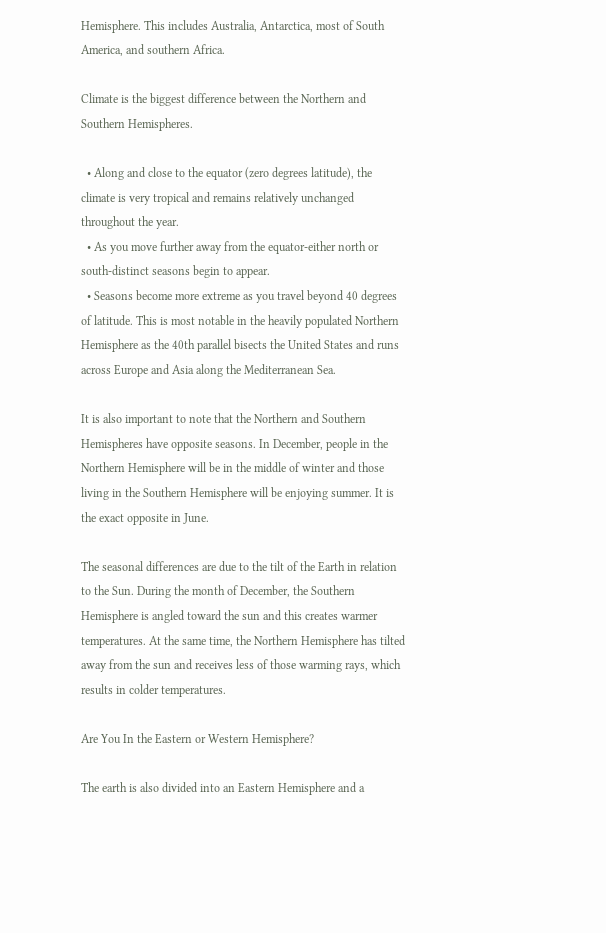Hemisphere. This includes Australia, Antarctica, most of South America, and southern Africa.

Climate is the biggest difference between the Northern and Southern Hemispheres.

  • Along and close to the equator (zero degrees latitude), the climate is very tropical and remains relatively unchanged throughout the year.
  • As you move further away from the equator-either north or south-distinct seasons begin to appear.
  • Seasons become more extreme as you travel beyond 40 degrees of latitude. This is most notable in the heavily populated Northern Hemisphere as the 40th parallel bisects the United States and runs across Europe and Asia along the Mediterranean Sea.

It is also important to note that the Northern and Southern Hemispheres have opposite seasons. In December, people in the Northern Hemisphere will be in the middle of winter and those living in the Southern Hemisphere will be enjoying summer. It is the exact opposite in June.

The seasonal differences are due to the tilt of the Earth in relation to the Sun. During the month of December, the Southern Hemisphere is angled toward the sun and this creates warmer temperatures. At the same time, the Northern Hemisphere has tilted away from the sun and receives less of those warming rays, which results in colder temperatures.

Are You In the Eastern or Western Hemisphere?

The earth is also divided into an Eastern Hemisphere and a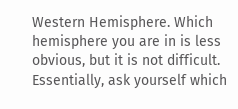Western Hemisphere. Which hemisphere you are in is less obvious, but it is not difficult. Essentially, ask yourself which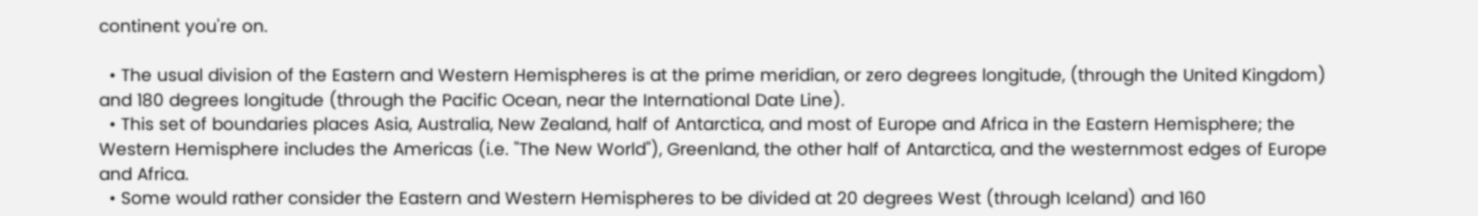continent you're on.

  • The usual division of the Eastern and Western Hemispheres is at the prime meridian, or zero degrees longitude, (through the United Kingdom) and 180 degrees longitude (through the Pacific Ocean, near the International Date Line).
  • This set of boundaries places Asia, Australia, New Zealand, half of Antarctica, and most of Europe and Africa in the Eastern Hemisphere; the Western Hemisphere includes the Americas (i.e. "The New World"), Greenland, the other half of Antarctica, and the westernmost edges of Europe and Africa.
  • Some would rather consider the Eastern and Western Hemispheres to be divided at 20 degrees West (through Iceland) and 160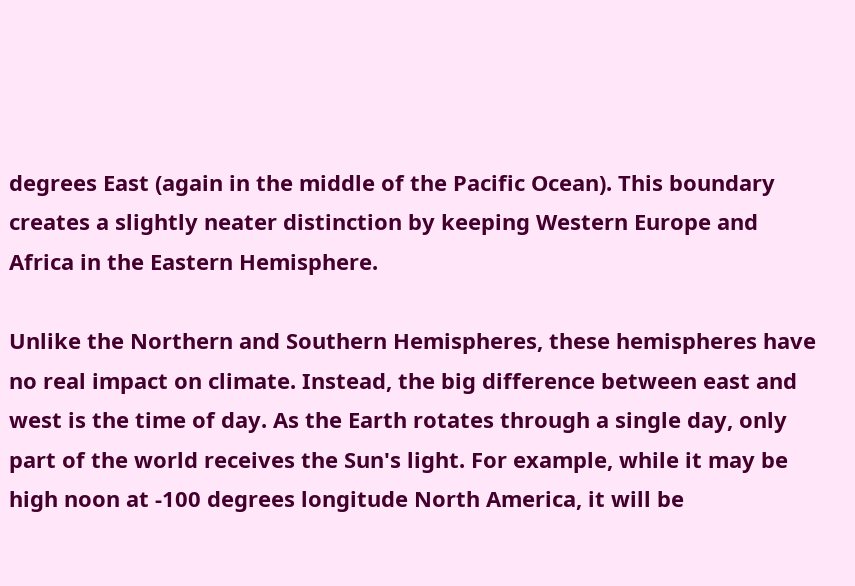degrees East (again in the middle of the Pacific Ocean). This boundary creates a slightly neater distinction by keeping Western Europe and Africa in the Eastern Hemisphere.

Unlike the Northern and Southern Hemispheres, these hemispheres have no real impact on climate. Instead, the big difference between east and west is the time of day. As the Earth rotates through a single day, only part of the world receives the Sun's light. For example, while it may be high noon at -100 degrees longitude North America, it will be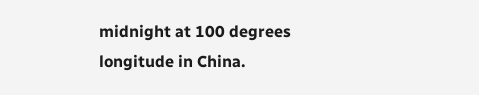midnight at 100 degrees longitude in China.